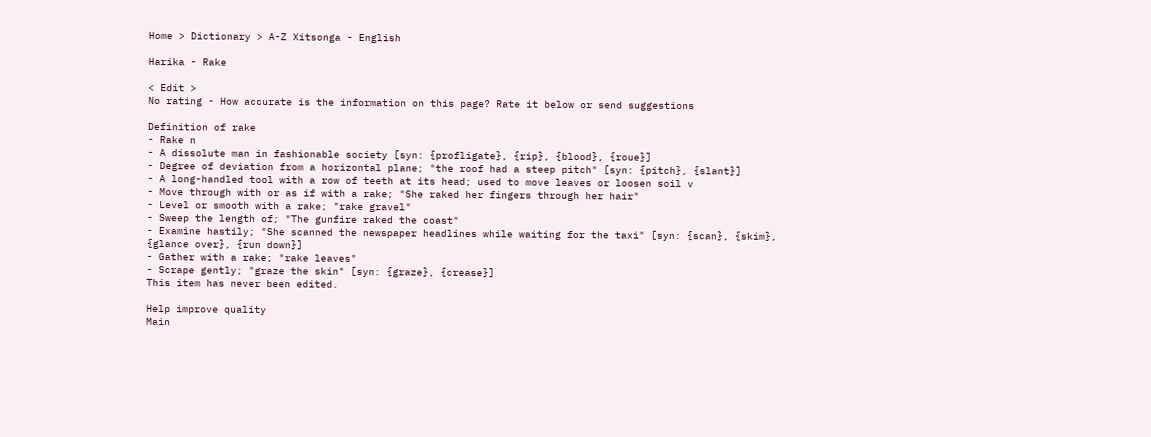Home > Dictionary > A-Z Xitsonga - English

Harika - Rake

< Edit >
No rating - How accurate is the information on this page? Rate it below or send suggestions

Definition of rake
- Rake n
- A dissolute man in fashionable society [syn: {profligate}, {rip}, {blood}, {roue}]
- Degree of deviation from a horizontal plane; "the roof had a steep pitch" [syn: {pitch}, {slant}]
- A long-handled tool with a row of teeth at its head; used to move leaves or loosen soil v
- Move through with or as if with a rake; "She raked her fingers through her hair"
- Level or smooth with a rake; "rake gravel"
- Sweep the length of; "The gunfire raked the coast"
- Examine hastily; "She scanned the newspaper headlines while waiting for the taxi" [syn: {scan}, {skim}, {glance over}, {run down}]
- Gather with a rake; "rake leaves"
- Scrape gently; "graze the skin" [syn: {graze}, {crease}]
This item has never been edited.

Help improve quality
Main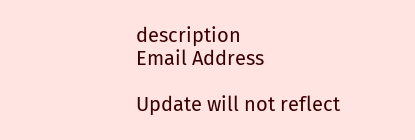description
Email Address

Update will not reflect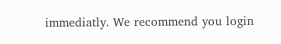immediatly. We recommend you login